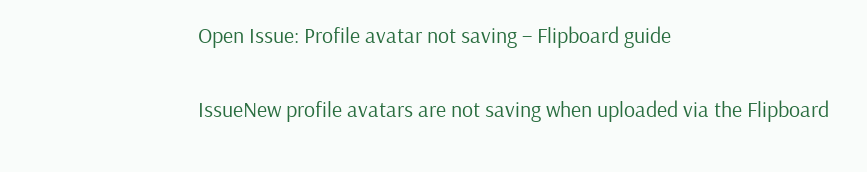Open Issue: Profile avatar not saving – Flipboard guide

IssueNew profile avatars are not saving when uploaded via the Flipboard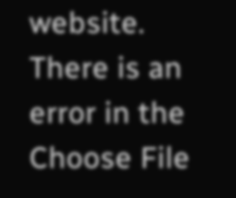website. There is an error in the Choose File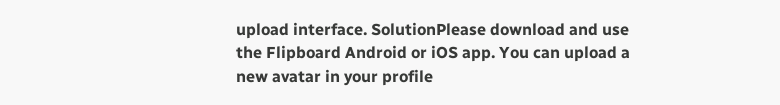upload interface. SolutionPlease download and use the Flipboard Android or iOS app. You can upload a new avatar in your profile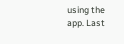using the app. Last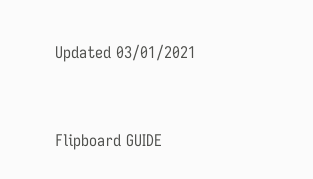Updated 03/01/2021


Flipboard GUIDE